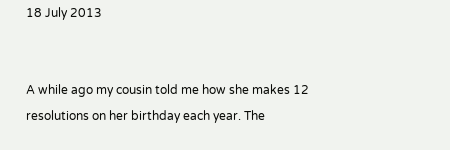18 July 2013


A while ago my cousin told me how she makes 12 resolutions on her birthday each year. The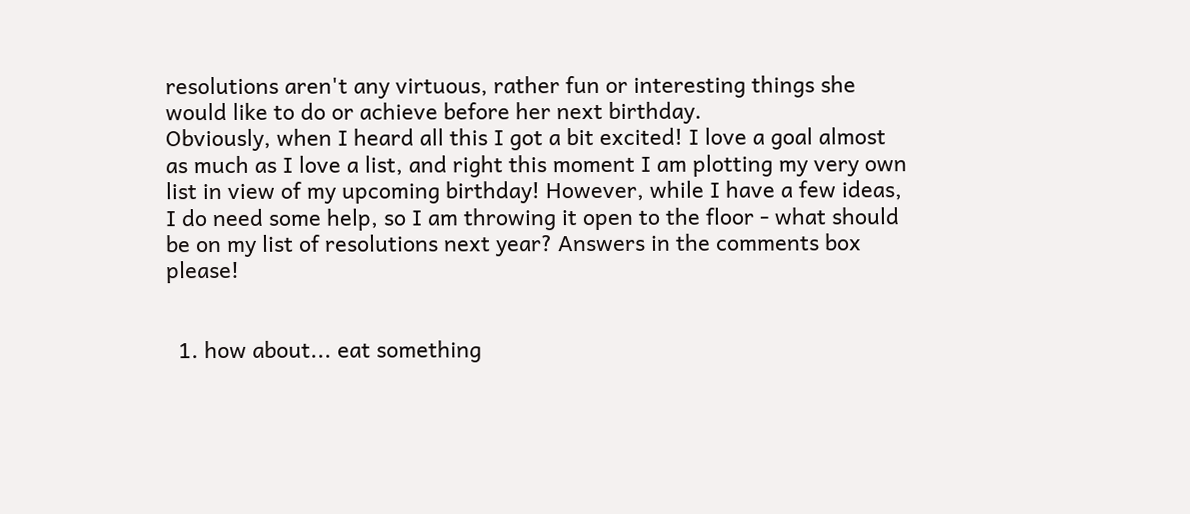resolutions aren't any virtuous, rather fun or interesting things she would like to do or achieve before her next birthday.
Obviously, when I heard all this I got a bit excited! I love a goal almost as much as I love a list, and right this moment I am plotting my very own list in view of my upcoming birthday! However, while I have a few ideas, I do need some help, so I am throwing it open to the floor - what should be on my list of resolutions next year? Answers in the comments box please!


  1. how about... eat something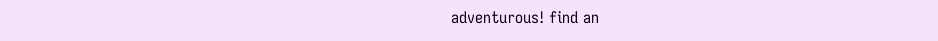adventurous! find an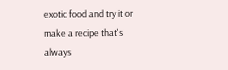exotic food and try it or make a recipe that's always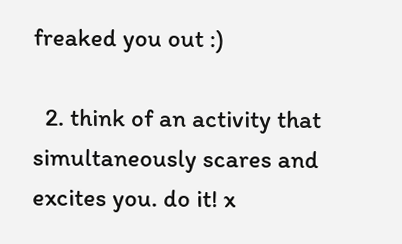freaked you out :)

  2. think of an activity that simultaneously scares and excites you. do it! x